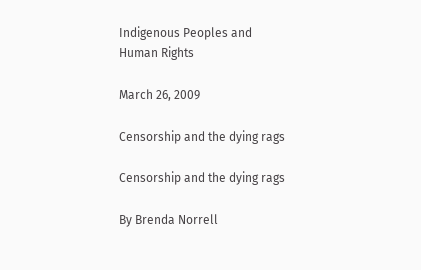Indigenous Peoples and Human Rights

March 26, 2009

Censorship and the dying rags

Censorship and the dying rags

By Brenda Norrell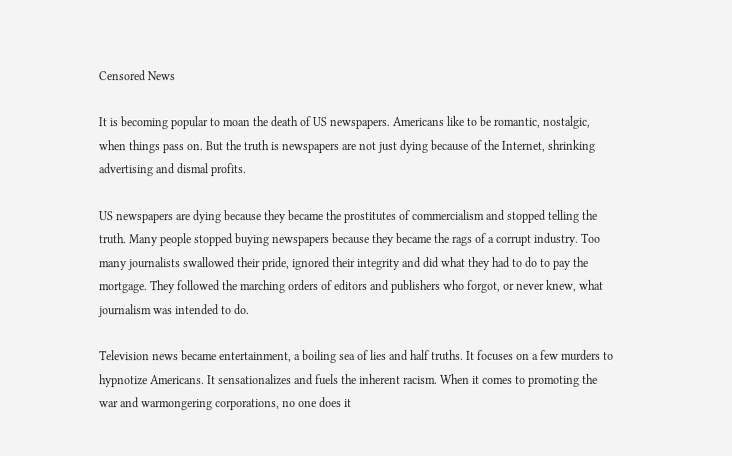Censored News

It is becoming popular to moan the death of US newspapers. Americans like to be romantic, nostalgic, when things pass on. But the truth is newspapers are not just dying because of the Internet, shrinking advertising and dismal profits.

US newspapers are dying because they became the prostitutes of commercialism and stopped telling the truth. Many people stopped buying newspapers because they became the rags of a corrupt industry. Too many journalists swallowed their pride, ignored their integrity and did what they had to do to pay the mortgage. They followed the marching orders of editors and publishers who forgot, or never knew, what journalism was intended to do.

Television news became entertainment, a boiling sea of lies and half truths. It focuses on a few murders to hypnotize Americans. It sensationalizes and fuels the inherent racism. When it comes to promoting the war and warmongering corporations, no one does it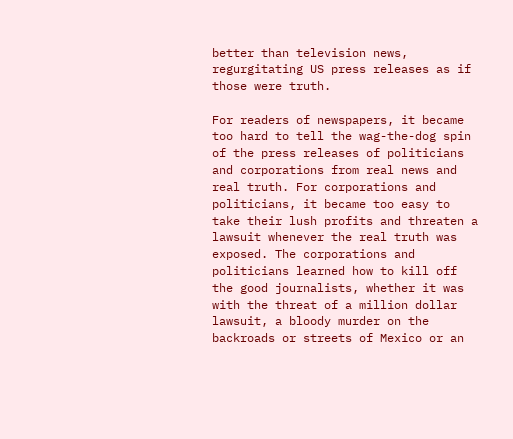better than television news, regurgitating US press releases as if those were truth.

For readers of newspapers, it became too hard to tell the wag-the-dog spin of the press releases of politicians and corporations from real news and real truth. For corporations and politicians, it became too easy to take their lush profits and threaten a lawsuit whenever the real truth was exposed. The corporations and politicians learned how to kill off the good journalists, whether it was with the threat of a million dollar lawsuit, a bloody murder on the backroads or streets of Mexico or an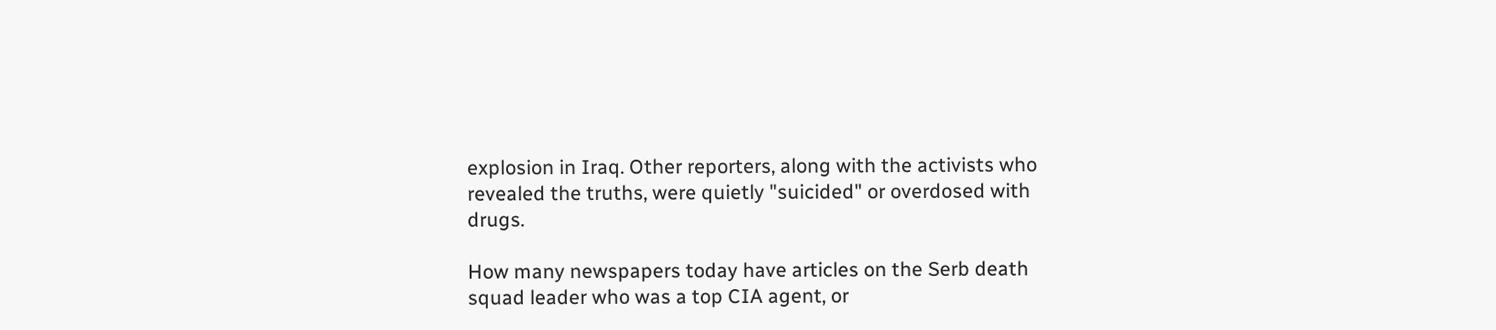explosion in Iraq. Other reporters, along with the activists who revealed the truths, were quietly "suicided" or overdosed with drugs.

How many newspapers today have articles on the Serb death squad leader who was a top CIA agent, or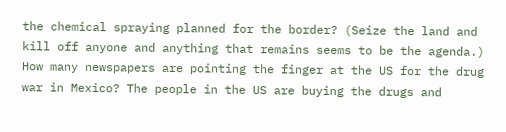the chemical spraying planned for the border? (Seize the land and kill off anyone and anything that remains seems to be the agenda.) How many newspapers are pointing the finger at the US for the drug war in Mexico? The people in the US are buying the drugs and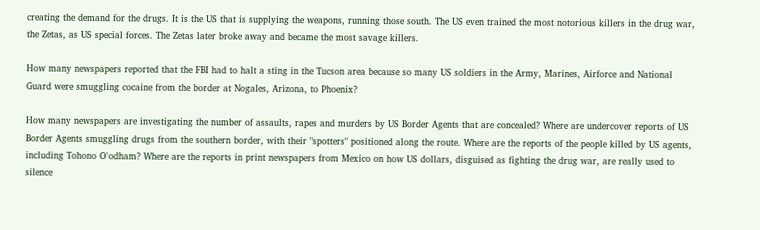creating the demand for the drugs. It is the US that is supplying the weapons, running those south. The US even trained the most notorious killers in the drug war, the Zetas, as US special forces. The Zetas later broke away and became the most savage killers.

How many newspapers reported that the FBI had to halt a sting in the Tucson area because so many US soldiers in the Army, Marines, Airforce and National Guard were smuggling cocaine from the border at Nogales, Arizona, to Phoenix?

How many newspapers are investigating the number of assaults, rapes and murders by US Border Agents that are concealed? Where are undercover reports of US Border Agents smuggling drugs from the southern border, with their "spotters" positioned along the route. Where are the reports of the people killed by US agents, including Tohono O'odham? Where are the reports in print newspapers from Mexico on how US dollars, disguised as fighting the drug war, are really used to silence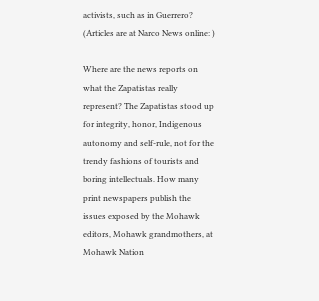activists, such as in Guerrero? (Articles are at Narco News online: )

Where are the news reports on what the Zapatistas really represent? The Zapatistas stood up for integrity, honor, Indigenous autonomy and self-rule, not for the trendy fashions of tourists and boring intellectuals. How many print newspapers publish the issues exposed by the Mohawk editors, Mohawk grandmothers, at Mohawk Nation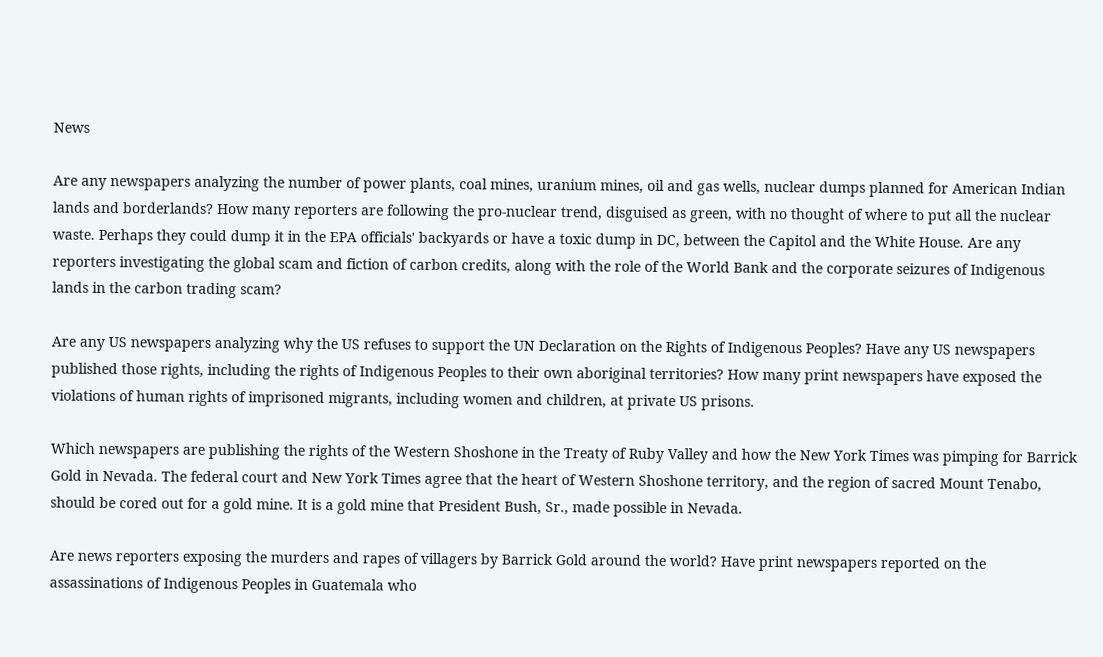News

Are any newspapers analyzing the number of power plants, coal mines, uranium mines, oil and gas wells, nuclear dumps planned for American Indian lands and borderlands? How many reporters are following the pro-nuclear trend, disguised as green, with no thought of where to put all the nuclear waste. Perhaps they could dump it in the EPA officials' backyards or have a toxic dump in DC, between the Capitol and the White House. Are any reporters investigating the global scam and fiction of carbon credits, along with the role of the World Bank and the corporate seizures of Indigenous lands in the carbon trading scam?

Are any US newspapers analyzing why the US refuses to support the UN Declaration on the Rights of Indigenous Peoples? Have any US newspapers published those rights, including the rights of Indigenous Peoples to their own aboriginal territories? How many print newspapers have exposed the violations of human rights of imprisoned migrants, including women and children, at private US prisons.

Which newspapers are publishing the rights of the Western Shoshone in the Treaty of Ruby Valley and how the New York Times was pimping for Barrick Gold in Nevada. The federal court and New York Times agree that the heart of Western Shoshone territory, and the region of sacred Mount Tenabo, should be cored out for a gold mine. It is a gold mine that President Bush, Sr., made possible in Nevada.

Are news reporters exposing the murders and rapes of villagers by Barrick Gold around the world? Have print newspapers reported on the assassinations of Indigenous Peoples in Guatemala who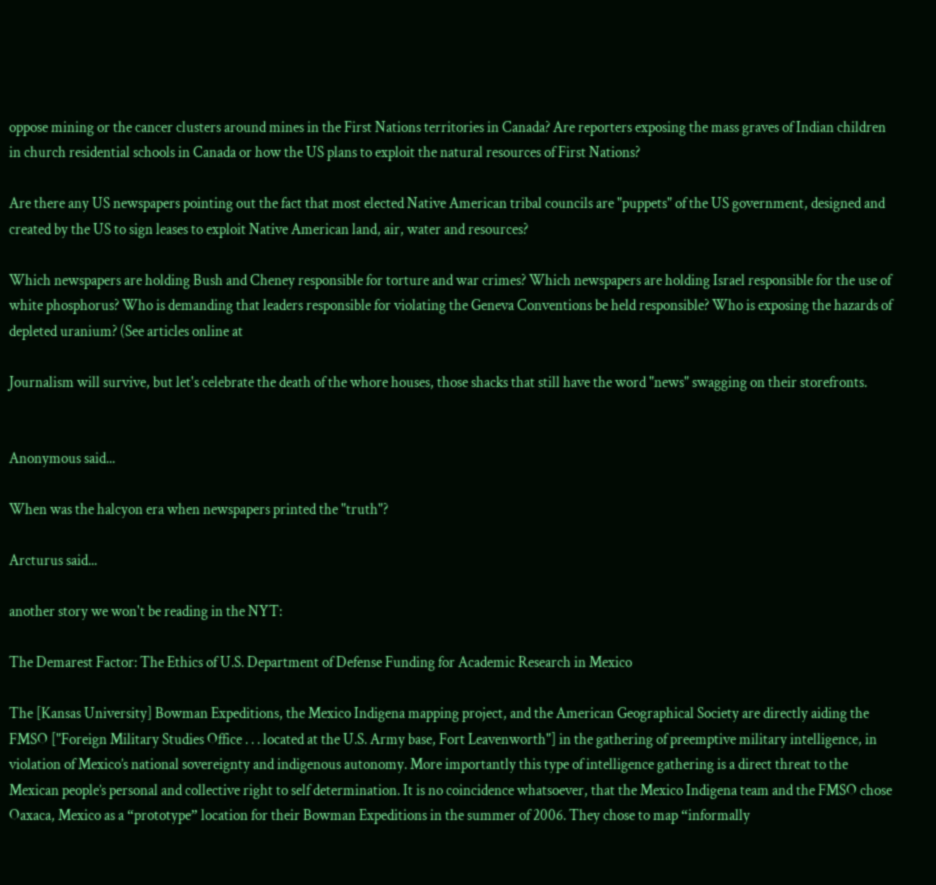oppose mining or the cancer clusters around mines in the First Nations territories in Canada? Are reporters exposing the mass graves of Indian children in church residential schools in Canada or how the US plans to exploit the natural resources of First Nations?

Are there any US newspapers pointing out the fact that most elected Native American tribal councils are "puppets" of the US government, designed and created by the US to sign leases to exploit Native American land, air, water and resources?

Which newspapers are holding Bush and Cheney responsible for torture and war crimes? Which newspapers are holding Israel responsible for the use of white phosphorus? Who is demanding that leaders responsible for violating the Geneva Conventions be held responsible? Who is exposing the hazards of depleted uranium? (See articles online at

Journalism will survive, but let's celebrate the death of the whore houses, those shacks that still have the word "news" swagging on their storefronts.


Anonymous said...

When was the halcyon era when newspapers printed the "truth"?

Arcturus said...

another story we won't be reading in the NYT:

The Demarest Factor: The Ethics of U.S. Department of Defense Funding for Academic Research in Mexico

The [Kansas University] Bowman Expeditions, the Mexico Indigena mapping project, and the American Geographical Society are directly aiding the FMSO ["Foreign Military Studies Office . . . located at the U.S. Army base, Fort Leavenworth"] in the gathering of preemptive military intelligence, in violation of Mexico’s national sovereignty and indigenous autonomy. More importantly this type of intelligence gathering is a direct threat to the Mexican people’s personal and collective right to self determination. It is no coincidence whatsoever, that the Mexico Indigena team and the FMSO chose Oaxaca, Mexico as a “prototype” location for their Bowman Expeditions in the summer of 2006. They chose to map “informally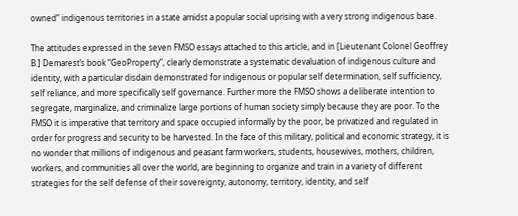owned” indigenous territories in a state amidst a popular social uprising with a very strong indigenous base.

The attitudes expressed in the seven FMSO essays attached to this article, and in [Lieutenant Colonel Geoffrey B.] Demarest’s book “GeoProperty”, clearly demonstrate a systematic devaluation of indigenous culture and identity, with a particular disdain demonstrated for indigenous or popular self determination, self sufficiency, self reliance, and more specifically self governance. Further more the FMSO shows a deliberate intention to segregate, marginalize, and criminalize large portions of human society simply because they are poor. To the FMSO it is imperative that territory and space occupied informally by the poor, be privatized and regulated in order for progress and security to be harvested. In the face of this military, political and economic strategy, it is no wonder that millions of indigenous and peasant farm workers, students, housewives, mothers, children, workers, and communities all over the world, are beginning to organize and train in a variety of different strategies for the self defense of their sovereignty, autonomy, territory, identity, and self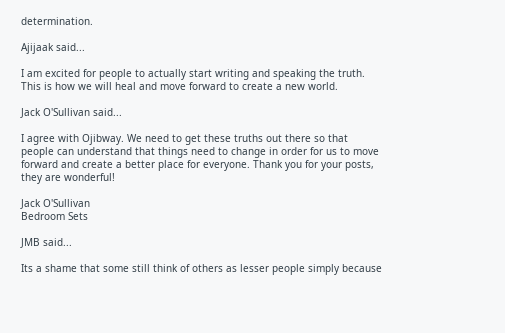determination.

Ajijaak said...

I am excited for people to actually start writing and speaking the truth. This is how we will heal and move forward to create a new world.

Jack O'Sullivan said...

I agree with Ojibway. We need to get these truths out there so that people can understand that things need to change in order for us to move forward and create a better place for everyone. Thank you for your posts, they are wonderful!

Jack O'Sullivan
Bedroom Sets

JMB said...

Its a shame that some still think of others as lesser people simply because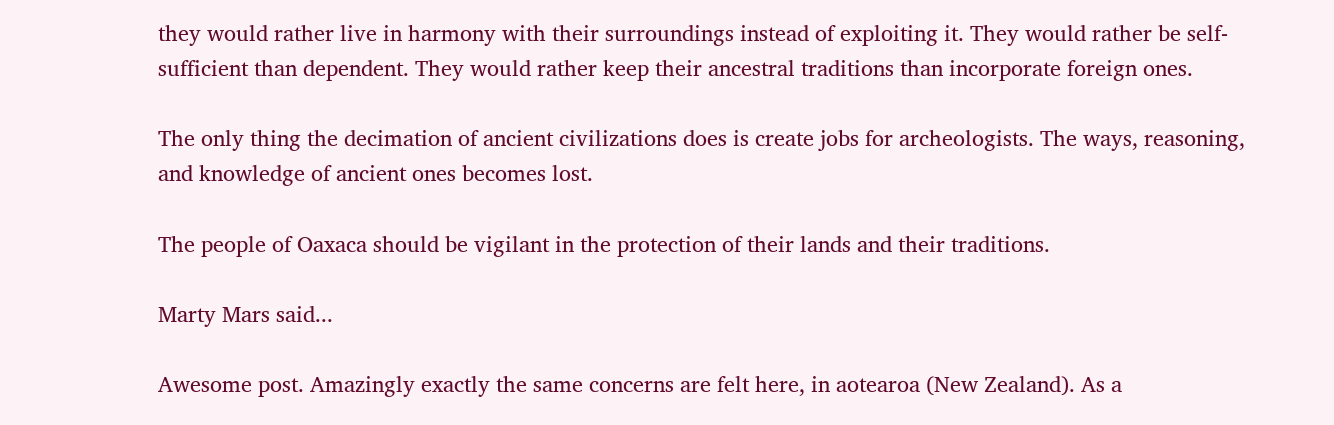they would rather live in harmony with their surroundings instead of exploiting it. They would rather be self-sufficient than dependent. They would rather keep their ancestral traditions than incorporate foreign ones.

The only thing the decimation of ancient civilizations does is create jobs for archeologists. The ways, reasoning, and knowledge of ancient ones becomes lost.

The people of Oaxaca should be vigilant in the protection of their lands and their traditions.

Marty Mars said...

Awesome post. Amazingly exactly the same concerns are felt here, in aotearoa (New Zealand). As a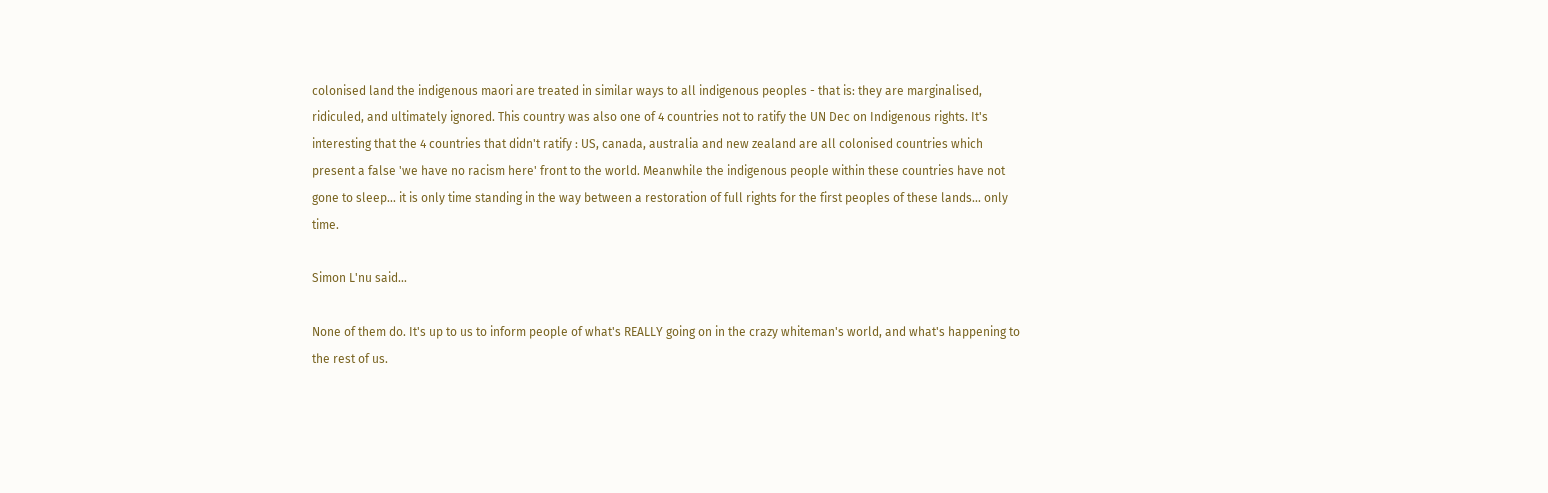colonised land the indigenous maori are treated in similar ways to all indigenous peoples - that is: they are marginalised, ridiculed, and ultimately ignored. This country was also one of 4 countries not to ratify the UN Dec on Indigenous rights. It's interesting that the 4 countries that didn't ratify : US, canada, australia and new zealand are all colonised countries which present a false 'we have no racism here' front to the world. Meanwhile the indigenous people within these countries have not gone to sleep... it is only time standing in the way between a restoration of full rights for the first peoples of these lands... only time.

Simon L'nu said...

None of them do. It's up to us to inform people of what's REALLY going on in the crazy whiteman's world, and what's happening to the rest of us.